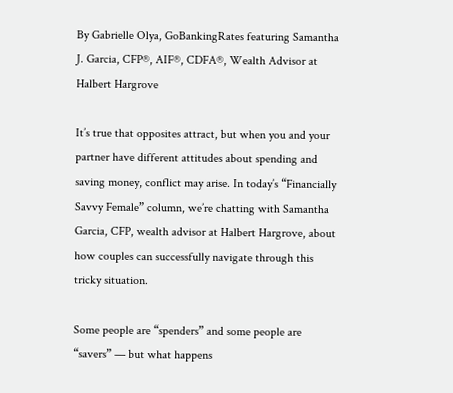By Gabrielle Olya, GoBankingRates featuring Samantha J. Garcia, CFP®, AIF®, CDFA®, Wealth Advisor at Halbert Hargrove

It’s true that opposites attract, but when you and your partner have different attitudes about spending and saving money, conflict may arise. In today’s “Financially Savvy Female” column, we’re chatting with Samantha Garcia, CFP, wealth advisor at Halbert Hargrove, about how couples can successfully navigate through this tricky situation.

Some people are “spenders” and some people are “savers” — but what happens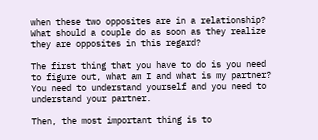when these two opposites are in a relationship? What should a couple do as soon as they realize they are opposites in this regard?

The first thing that you have to do is you need to figure out, what am I and what is my partner? You need to understand yourself and you need to understand your partner.

Then, the most important thing is to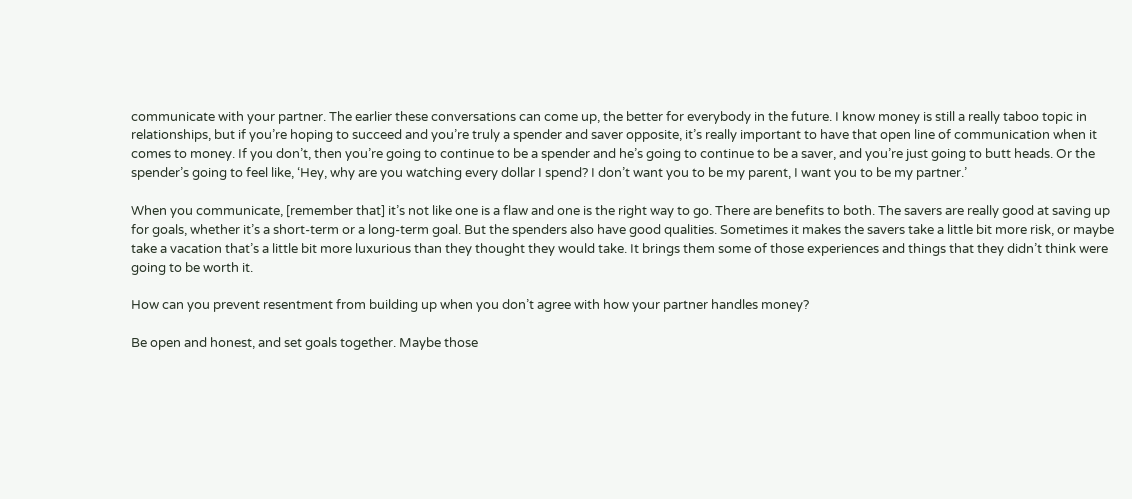communicate with your partner. The earlier these conversations can come up, the better for everybody in the future. I know money is still a really taboo topic in relationships, but if you’re hoping to succeed and you’re truly a spender and saver opposite, it’s really important to have that open line of communication when it comes to money. If you don’t, then you’re going to continue to be a spender and he’s going to continue to be a saver, and you’re just going to butt heads. Or the spender’s going to feel like, ‘Hey, why are you watching every dollar I spend? I don’t want you to be my parent, I want you to be my partner.’

When you communicate, [remember that] it’s not like one is a flaw and one is the right way to go. There are benefits to both. The savers are really good at saving up for goals, whether it’s a short-term or a long-term goal. But the spenders also have good qualities. Sometimes it makes the savers take a little bit more risk, or maybe take a vacation that’s a little bit more luxurious than they thought they would take. It brings them some of those experiences and things that they didn’t think were going to be worth it.

How can you prevent resentment from building up when you don’t agree with how your partner handles money?

Be open and honest, and set goals together. Maybe those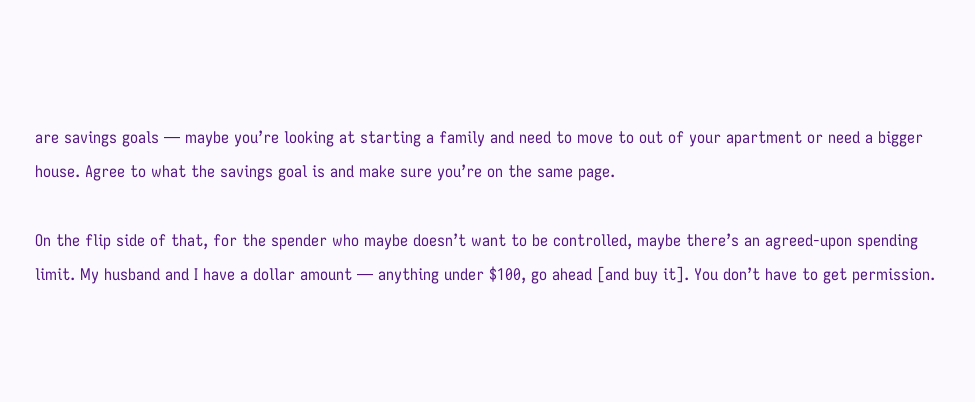are savings goals — maybe you’re looking at starting a family and need to move to out of your apartment or need a bigger house. Agree to what the savings goal is and make sure you’re on the same page.

On the flip side of that, for the spender who maybe doesn’t want to be controlled, maybe there’s an agreed-upon spending limit. My husband and I have a dollar amount — anything under $100, go ahead [and buy it]. You don’t have to get permission.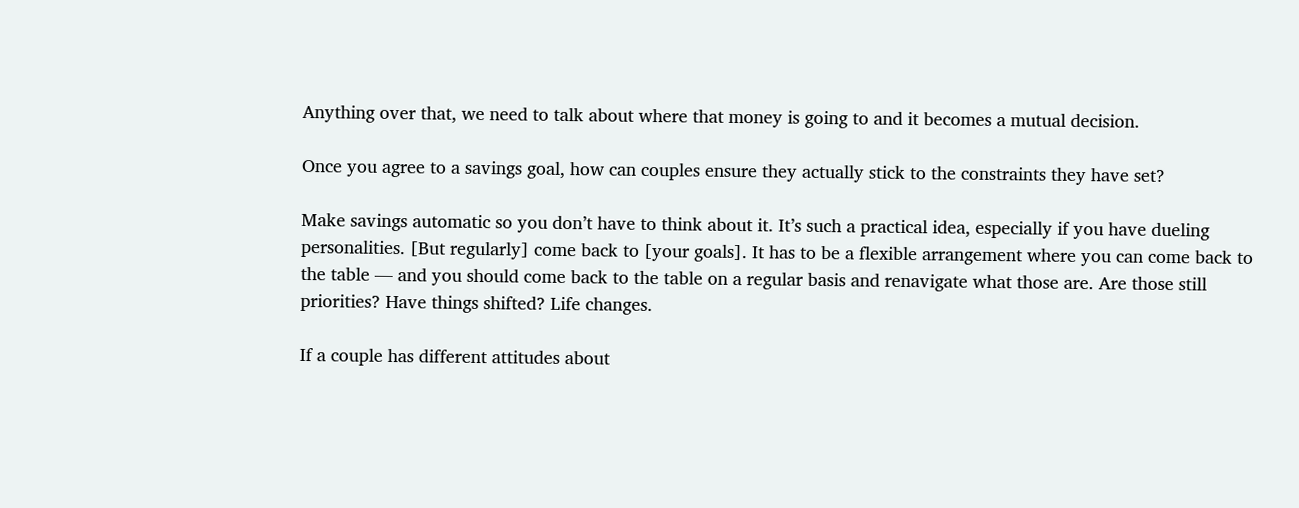Anything over that, we need to talk about where that money is going to and it becomes a mutual decision.

Once you agree to a savings goal, how can couples ensure they actually stick to the constraints they have set?

Make savings automatic so you don’t have to think about it. It’s such a practical idea, especially if you have dueling personalities. [But regularly] come back to [your goals]. It has to be a flexible arrangement where you can come back to the table — and you should come back to the table on a regular basis and renavigate what those are. Are those still priorities? Have things shifted? Life changes.

If a couple has different attitudes about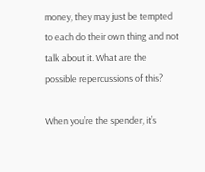money, they may just be tempted to each do their own thing and not talk about it. What are the possible repercussions of this?

When you’re the spender, it’s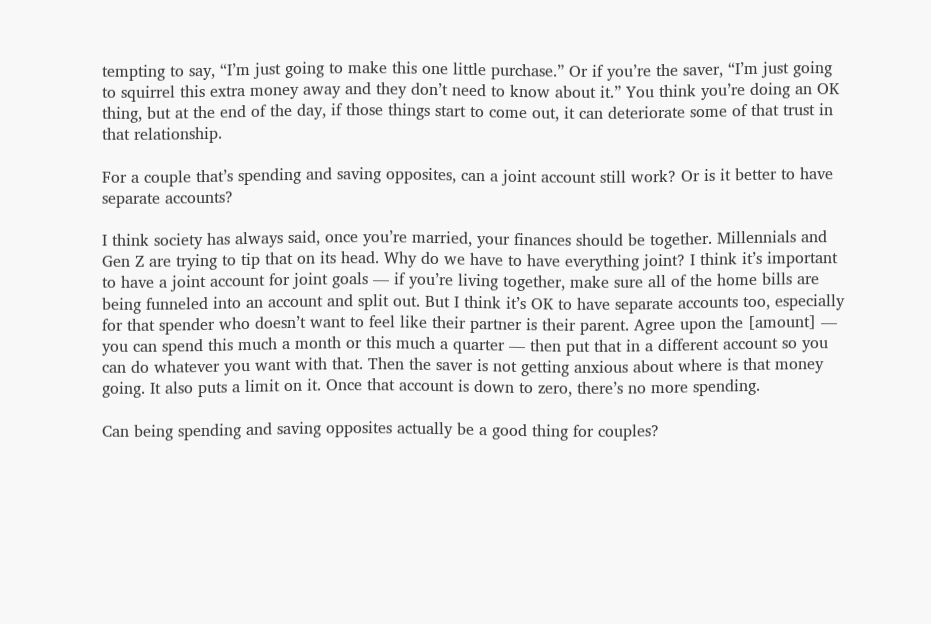tempting to say, “I’m just going to make this one little purchase.” Or if you’re the saver, “I’m just going to squirrel this extra money away and they don’t need to know about it.” You think you’re doing an OK thing, but at the end of the day, if those things start to come out, it can deteriorate some of that trust in that relationship.

For a couple that’s spending and saving opposites, can a joint account still work? Or is it better to have separate accounts?

I think society has always said, once you’re married, your finances should be together. Millennials and Gen Z are trying to tip that on its head. Why do we have to have everything joint? I think it’s important to have a joint account for joint goals — if you’re living together, make sure all of the home bills are being funneled into an account and split out. But I think it’s OK to have separate accounts too, especially for that spender who doesn’t want to feel like their partner is their parent. Agree upon the [amount] — you can spend this much a month or this much a quarter — then put that in a different account so you can do whatever you want with that. Then the saver is not getting anxious about where is that money going. It also puts a limit on it. Once that account is down to zero, there’s no more spending.

Can being spending and saving opposites actually be a good thing for couples?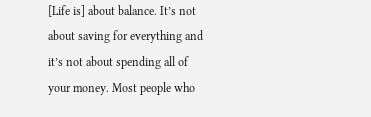[Life is] about balance. It’s not about saving for everything and it’s not about spending all of your money. Most people who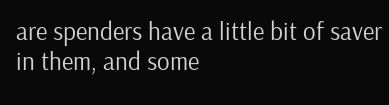are spenders have a little bit of saver in them, and some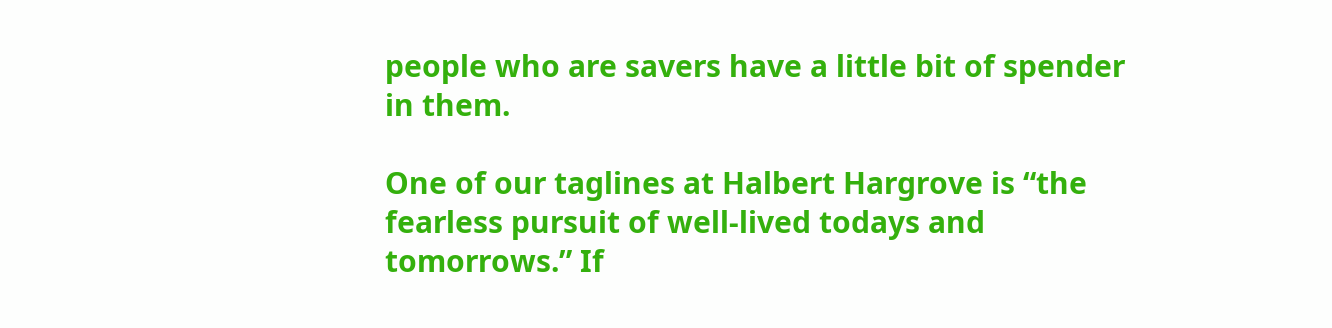people who are savers have a little bit of spender in them.

One of our taglines at Halbert Hargrove is “the fearless pursuit of well-lived todays and tomorrows.” If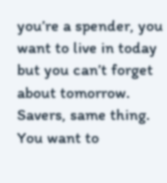you’re a spender, you want to live in today but you can’t forget about tomorrow. Savers, same thing. You want to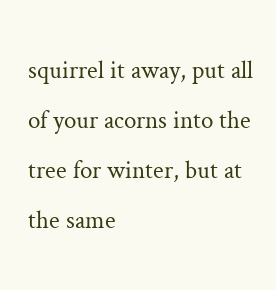squirrel it away, put all of your acorns into the tree for winter, but at the same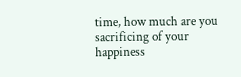time, how much are you sacrificing of your happiness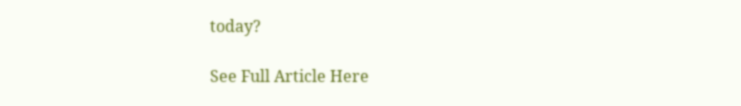today?

See Full Article Here